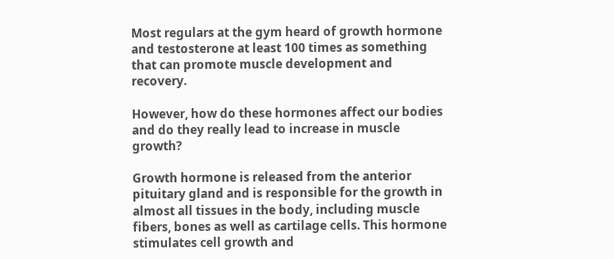Most regulars at the gym heard of growth hormone and testosterone at least 100 times as something that can promote muscle development and recovery.

However, how do these hormones affect our bodies and do they really lead to increase in muscle growth?

Growth hormone is released from the anterior pituitary gland and is responsible for the growth in almost all tissues in the body, including muscle fibers, bones as well as cartilage cells. This hormone stimulates cell growth and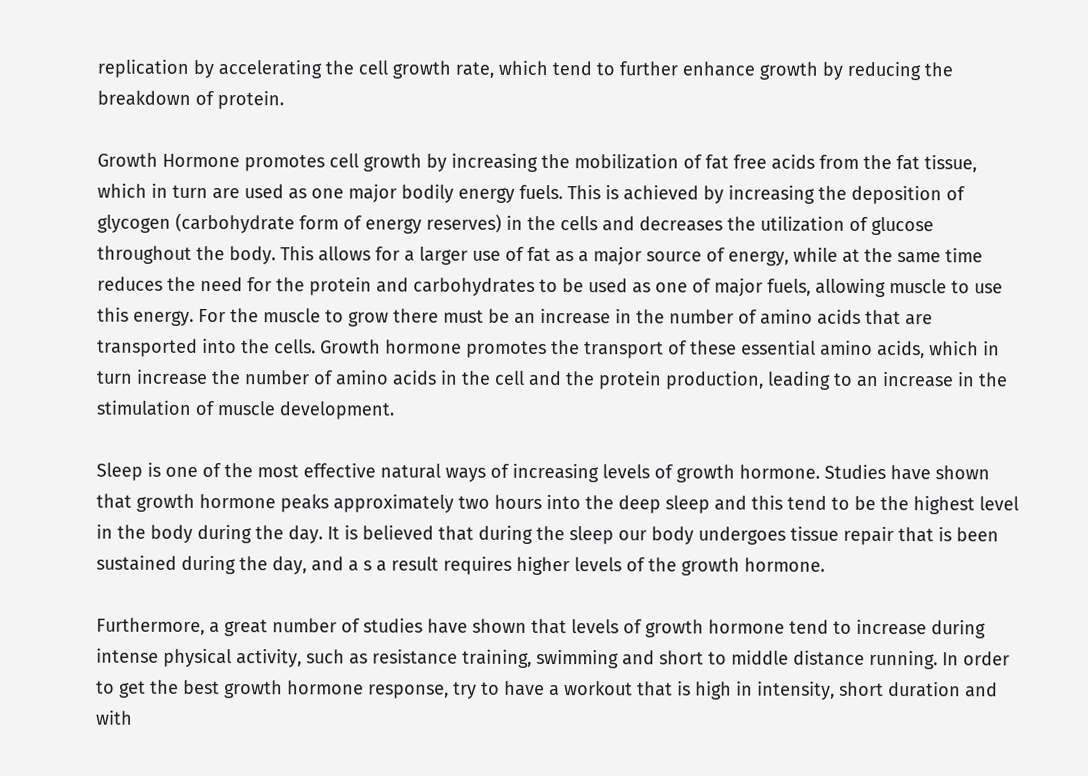replication by accelerating the cell growth rate, which tend to further enhance growth by reducing the breakdown of protein.

Growth Hormone promotes cell growth by increasing the mobilization of fat free acids from the fat tissue, which in turn are used as one major bodily energy fuels. This is achieved by increasing the deposition of glycogen (carbohydrate form of energy reserves) in the cells and decreases the utilization of glucose throughout the body. This allows for a larger use of fat as a major source of energy, while at the same time reduces the need for the protein and carbohydrates to be used as one of major fuels, allowing muscle to use this energy. For the muscle to grow there must be an increase in the number of amino acids that are transported into the cells. Growth hormone promotes the transport of these essential amino acids, which in turn increase the number of amino acids in the cell and the protein production, leading to an increase in the stimulation of muscle development.

Sleep is one of the most effective natural ways of increasing levels of growth hormone. Studies have shown that growth hormone peaks approximately two hours into the deep sleep and this tend to be the highest level in the body during the day. It is believed that during the sleep our body undergoes tissue repair that is been sustained during the day, and a s a result requires higher levels of the growth hormone.

Furthermore, a great number of studies have shown that levels of growth hormone tend to increase during intense physical activity, such as resistance training, swimming and short to middle distance running. In order to get the best growth hormone response, try to have a workout that is high in intensity, short duration and with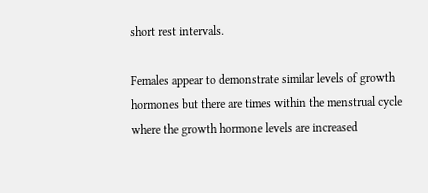short rest intervals.

Females appear to demonstrate similar levels of growth hormones but there are times within the menstrual cycle where the growth hormone levels are increased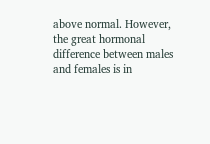above normal. However, the great hormonal difference between males and females is in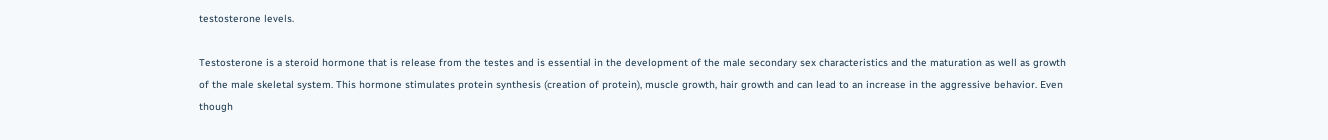testosterone levels.

Testosterone is a steroid hormone that is release from the testes and is essential in the development of the male secondary sex characteristics and the maturation as well as growth of the male skeletal system. This hormone stimulates protein synthesis (creation of protein), muscle growth, hair growth and can lead to an increase in the aggressive behavior. Even though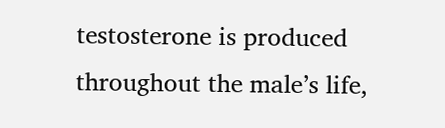testosterone is produced throughout the male’s life,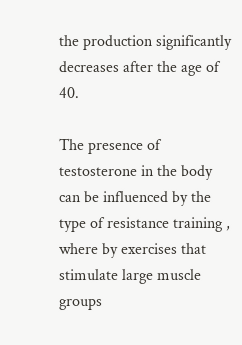the production significantly decreases after the age of 40.

The presence of testosterone in the body can be influenced by the type of resistance training , where by exercises that stimulate large muscle groups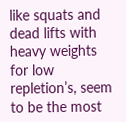like squats and dead lifts with heavy weights for low repletion’s, seem to be the most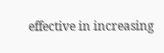effective in increasing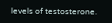levels of testosterone.